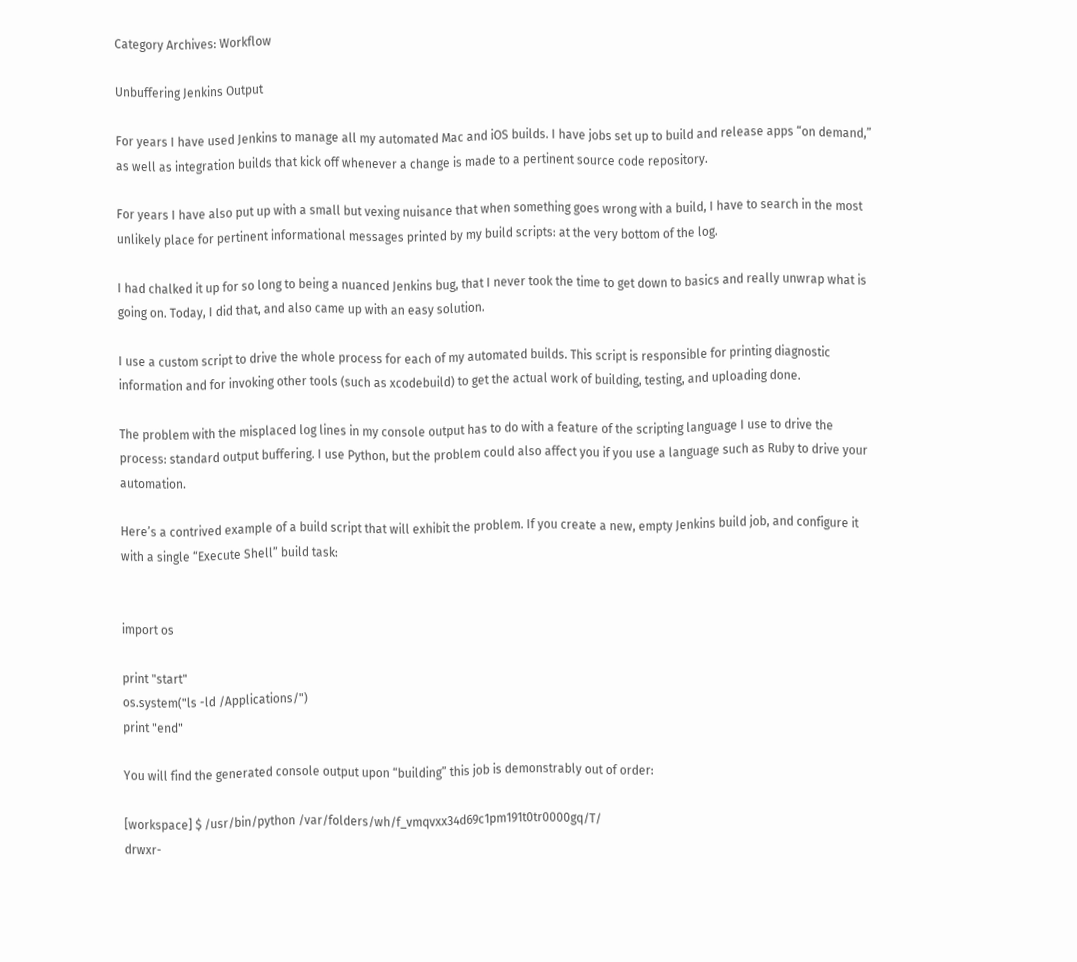Category Archives: Workflow

Unbuffering Jenkins Output

For years I have used Jenkins to manage all my automated Mac and iOS builds. I have jobs set up to build and release apps “on demand,” as well as integration builds that kick off whenever a change is made to a pertinent source code repository.

For years I have also put up with a small but vexing nuisance that when something goes wrong with a build, I have to search in the most unlikely place for pertinent informational messages printed by my build scripts: at the very bottom of the log.

I had chalked it up for so long to being a nuanced Jenkins bug, that I never took the time to get down to basics and really unwrap what is going on. Today, I did that, and also came up with an easy solution.

I use a custom script to drive the whole process for each of my automated builds. This script is responsible for printing diagnostic information and for invoking other tools (such as xcodebuild) to get the actual work of building, testing, and uploading done.

The problem with the misplaced log lines in my console output has to do with a feature of the scripting language I use to drive the process: standard output buffering. I use Python, but the problem could also affect you if you use a language such as Ruby to drive your automation.

Here’s a contrived example of a build script that will exhibit the problem. If you create a new, empty Jenkins build job, and configure it with a single “Execute Shell” build task:


import os

print "start"
os.system("ls -ld /Applications/")
print "end"

You will find the generated console output upon “building” this job is demonstrably out of order:

[workspace] $ /usr/bin/python /var/folders/wh/f_vmqvxx34d69c1pm191t0tr0000gq/T/
drwxr-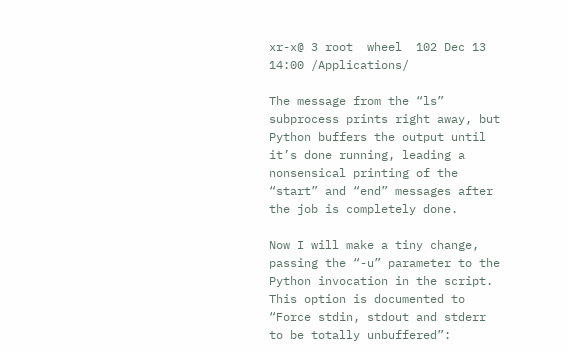xr-x@ 3 root  wheel  102 Dec 13 14:00 /Applications/

The message from the “ls” subprocess prints right away, but Python buffers the output until it’s done running, leading a nonsensical printing of the “start” and “end” messages after the job is completely done.

Now I will make a tiny change, passing the “-u” parameter to the Python invocation in the script. This option is documented to “Force stdin, stdout and stderr to be totally unbuffered”: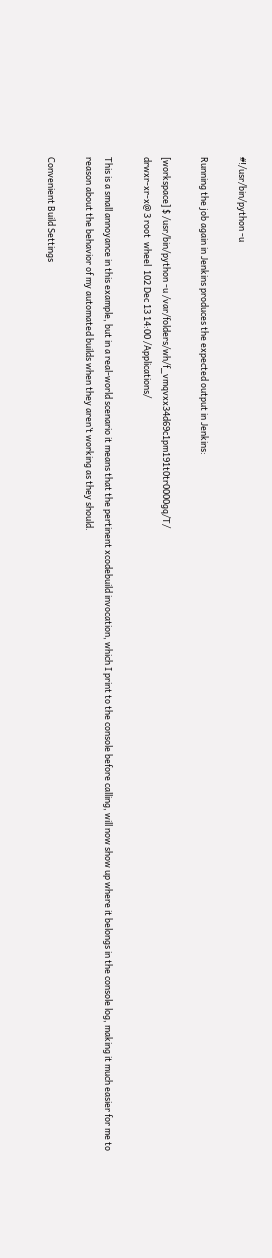#!/usr/bin/python -u

Running the job again in Jenkins produces the expected output in Jenkins:

[workspace] $ /usr/bin/python -u /var/folders/wh/f_vmqvxx34d69c1pm191t0tr0000gq/T/
drwxr-xr-x@ 3 root  wheel  102 Dec 13 14:00 /Applications/

This is a small annoyance in this example, but in a real-world scenario it means that the pertinent xcodebuild invocation, which I print to the console before calling, will now show up where it belongs in the console log, making it much easier for me to reason about the behavior of my automated builds when they aren’t working as they should.

Convenient Build Settings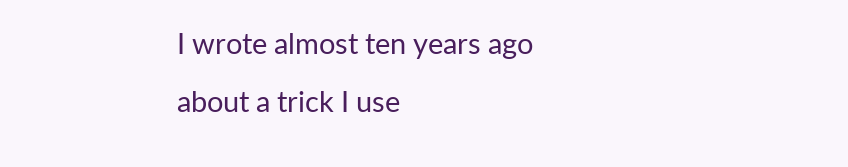I wrote almost ten years ago about a trick I use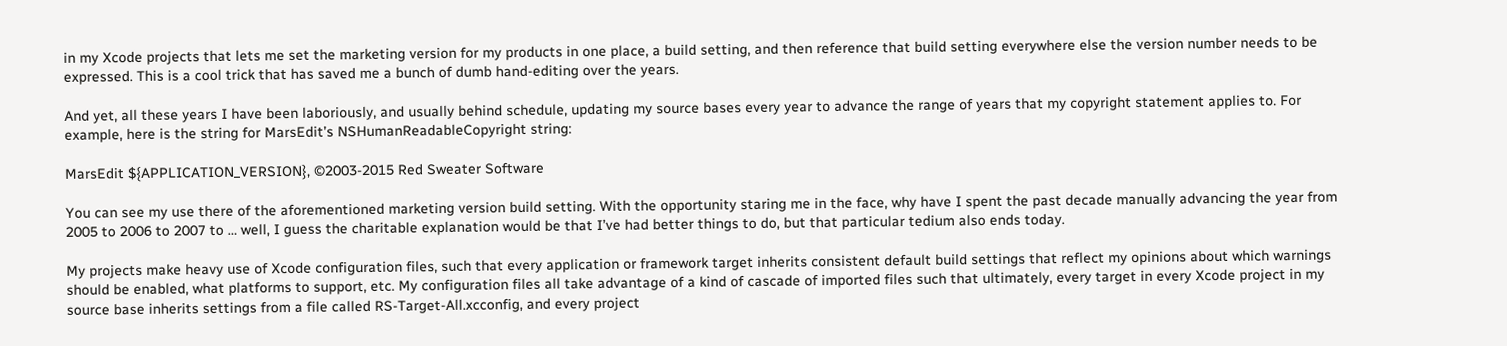in my Xcode projects that lets me set the marketing version for my products in one place, a build setting, and then reference that build setting everywhere else the version number needs to be expressed. This is a cool trick that has saved me a bunch of dumb hand-editing over the years.

And yet, all these years I have been laboriously, and usually behind schedule, updating my source bases every year to advance the range of years that my copyright statement applies to. For example, here is the string for MarsEdit’s NSHumanReadableCopyright string:

MarsEdit ${APPLICATION_VERSION}, ©2003-2015 Red Sweater Software

You can see my use there of the aforementioned marketing version build setting. With the opportunity staring me in the face, why have I spent the past decade manually advancing the year from 2005 to 2006 to 2007 to … well, I guess the charitable explanation would be that I’ve had better things to do, but that particular tedium also ends today.

My projects make heavy use of Xcode configuration files, such that every application or framework target inherits consistent default build settings that reflect my opinions about which warnings should be enabled, what platforms to support, etc. My configuration files all take advantage of a kind of cascade of imported files such that ultimately, every target in every Xcode project in my source base inherits settings from a file called RS-Target-All.xcconfig, and every project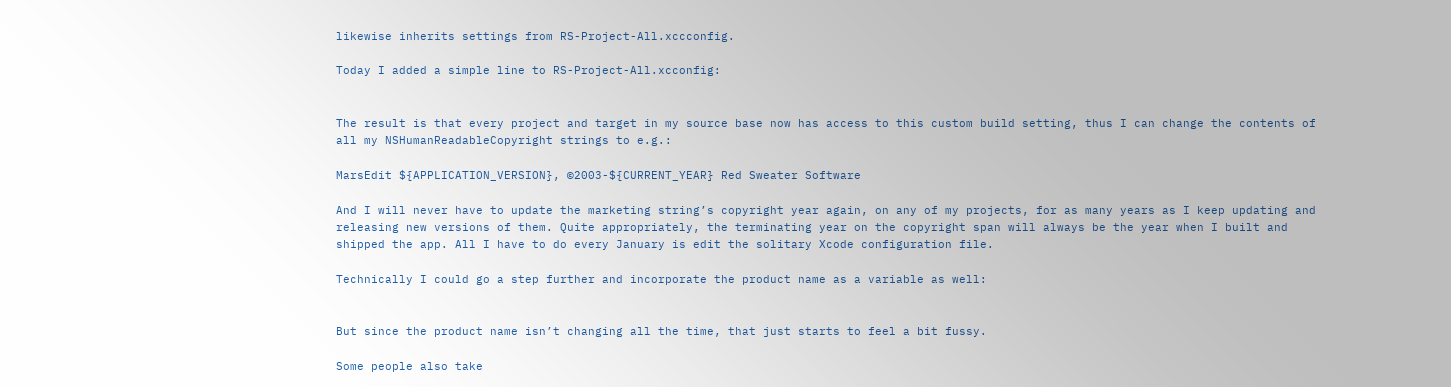likewise inherits settings from RS-Project-All.xccconfig.

Today I added a simple line to RS-Project-All.xcconfig:


The result is that every project and target in my source base now has access to this custom build setting, thus I can change the contents of all my NSHumanReadableCopyright strings to e.g.:

MarsEdit ${APPLICATION_VERSION}, ©2003-${CURRENT_YEAR} Red Sweater Software

And I will never have to update the marketing string’s copyright year again, on any of my projects, for as many years as I keep updating and releasing new versions of them. Quite appropriately, the terminating year on the copyright span will always be the year when I built and shipped the app. All I have to do every January is edit the solitary Xcode configuration file.

Technically I could go a step further and incorporate the product name as a variable as well:


But since the product name isn’t changing all the time, that just starts to feel a bit fussy.

Some people also take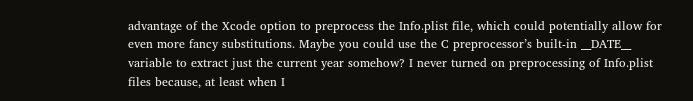advantage of the Xcode option to preprocess the Info.plist file, which could potentially allow for even more fancy substitutions. Maybe you could use the C preprocessor’s built-in __DATE__ variable to extract just the current year somehow? I never turned on preprocessing of Info.plist files because, at least when I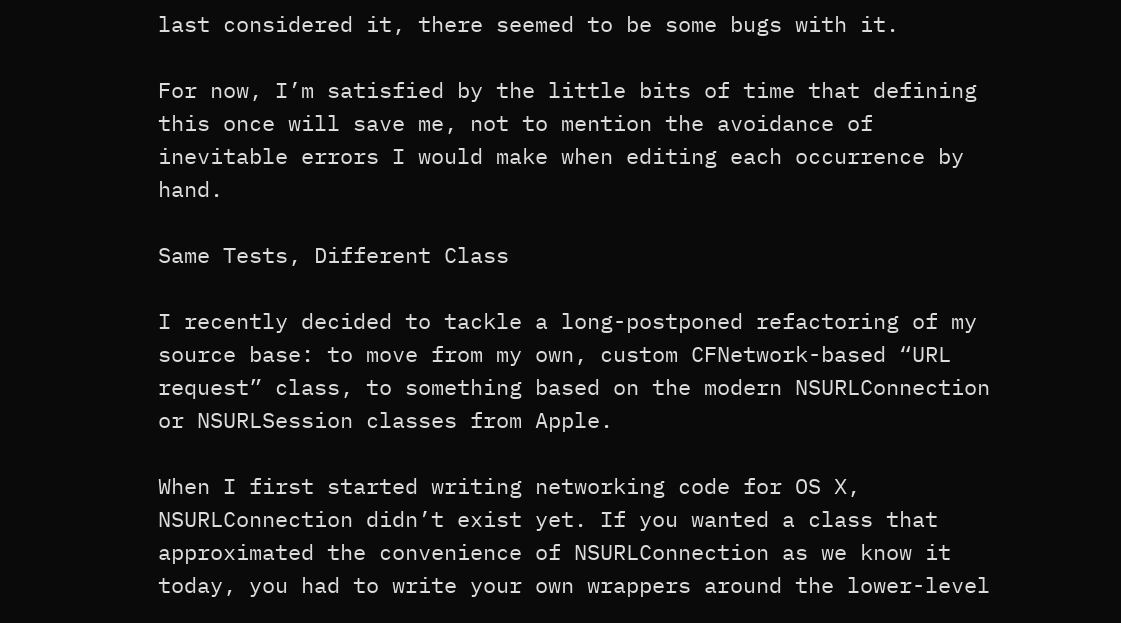last considered it, there seemed to be some bugs with it.

For now, I’m satisfied by the little bits of time that defining this once will save me, not to mention the avoidance of inevitable errors I would make when editing each occurrence by hand.

Same Tests, Different Class

I recently decided to tackle a long-postponed refactoring of my source base: to move from my own, custom CFNetwork-based “URL request” class, to something based on the modern NSURLConnection or NSURLSession classes from Apple.

When I first started writing networking code for OS X, NSURLConnection didn’t exist yet. If you wanted a class that approximated the convenience of NSURLConnection as we know it today, you had to write your own wrappers around the lower-level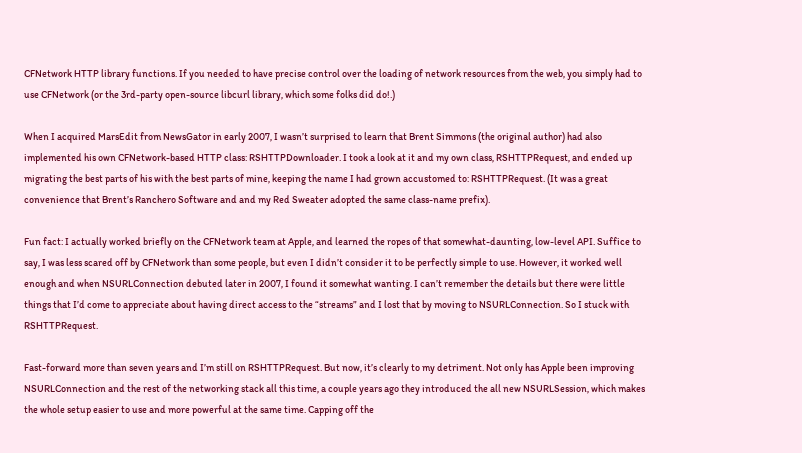CFNetwork HTTP library functions. If you needed to have precise control over the loading of network resources from the web, you simply had to use CFNetwork (or the 3rd-party open-source libcurl library, which some folks did do!.)

When I acquired MarsEdit from NewsGator in early 2007, I wasn’t surprised to learn that Brent Simmons (the original author) had also implemented his own CFNetwork-based HTTP class: RSHTTPDownloader. I took a look at it and my own class, RSHTTPRequest, and ended up migrating the best parts of his with the best parts of mine, keeping the name I had grown accustomed to: RSHTTPRequest. (It was a great convenience that Brent’s Ranchero Software and and my Red Sweater adopted the same class-name prefix).

Fun fact: I actually worked briefly on the CFNetwork team at Apple, and learned the ropes of that somewhat-daunting, low-level API. Suffice to say, I was less scared off by CFNetwork than some people, but even I didn’t consider it to be perfectly simple to use. However, it worked well enough and when NSURLConnection debuted later in 2007, I found it somewhat wanting. I can’t remember the details but there were little things that I’d come to appreciate about having direct access to the “streams” and I lost that by moving to NSURLConnection. So I stuck with RSHTTPRequest.

Fast-forward more than seven years and I’m still on RSHTTPRequest. But now, it’s clearly to my detriment. Not only has Apple been improving NSURLConnection and the rest of the networking stack all this time, a couple years ago they introduced the all new NSURLSession, which makes the whole setup easier to use and more powerful at the same time. Capping off the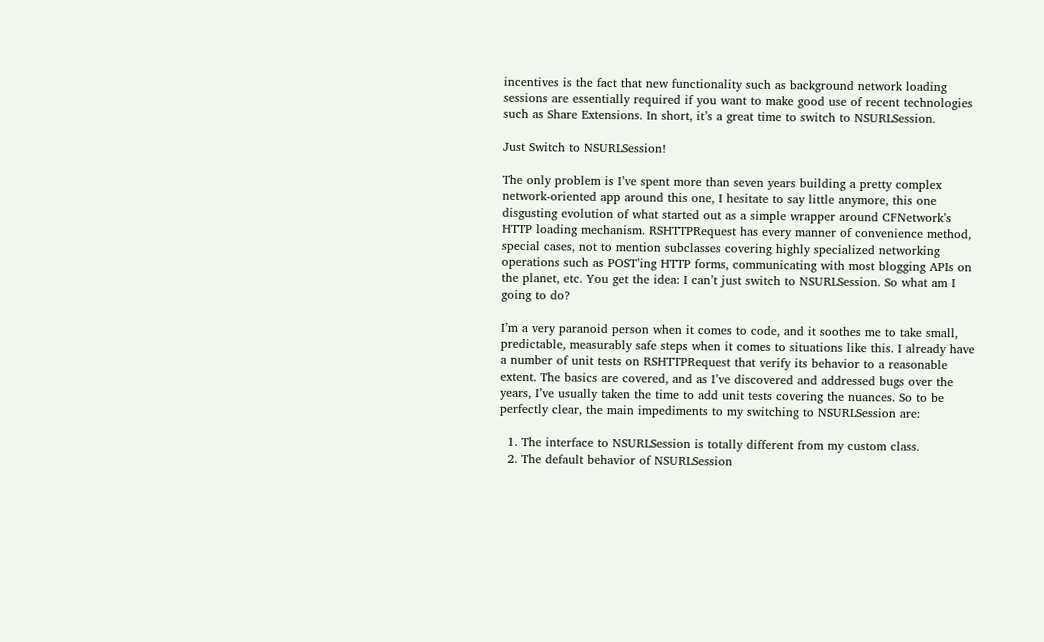incentives is the fact that new functionality such as background network loading sessions are essentially required if you want to make good use of recent technologies such as Share Extensions. In short, it’s a great time to switch to NSURLSession.

Just Switch to NSURLSession!

The only problem is I’ve spent more than seven years building a pretty complex network-oriented app around this one, I hesitate to say little anymore, this one disgusting evolution of what started out as a simple wrapper around CFNetwork’s HTTP loading mechanism. RSHTTPRequest has every manner of convenience method, special cases, not to mention subclasses covering highly specialized networking operations such as POST’ing HTTP forms, communicating with most blogging APIs on the planet, etc. You get the idea: I can’t just switch to NSURLSession. So what am I going to do?

I’m a very paranoid person when it comes to code, and it soothes me to take small, predictable, measurably safe steps when it comes to situations like this. I already have a number of unit tests on RSHTTPRequest that verify its behavior to a reasonable extent. The basics are covered, and as I’ve discovered and addressed bugs over the years, I’ve usually taken the time to add unit tests covering the nuances. So to be perfectly clear, the main impediments to my switching to NSURLSession are:

  1. The interface to NSURLSession is totally different from my custom class.
  2. The default behavior of NSURLSession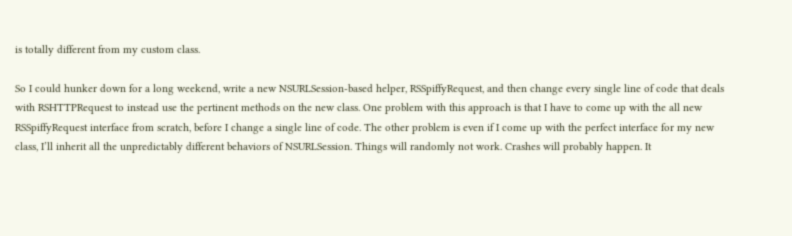is totally different from my custom class.

So I could hunker down for a long weekend, write a new NSURLSession-based helper, RSSpiffyRequest, and then change every single line of code that deals with RSHTTPRequest to instead use the pertinent methods on the new class. One problem with this approach is that I have to come up with the all new RSSpiffyRequest interface from scratch, before I change a single line of code. The other problem is even if I come up with the perfect interface for my new class, I’ll inherit all the unpredictably different behaviors of NSURLSession. Things will randomly not work. Crashes will probably happen. It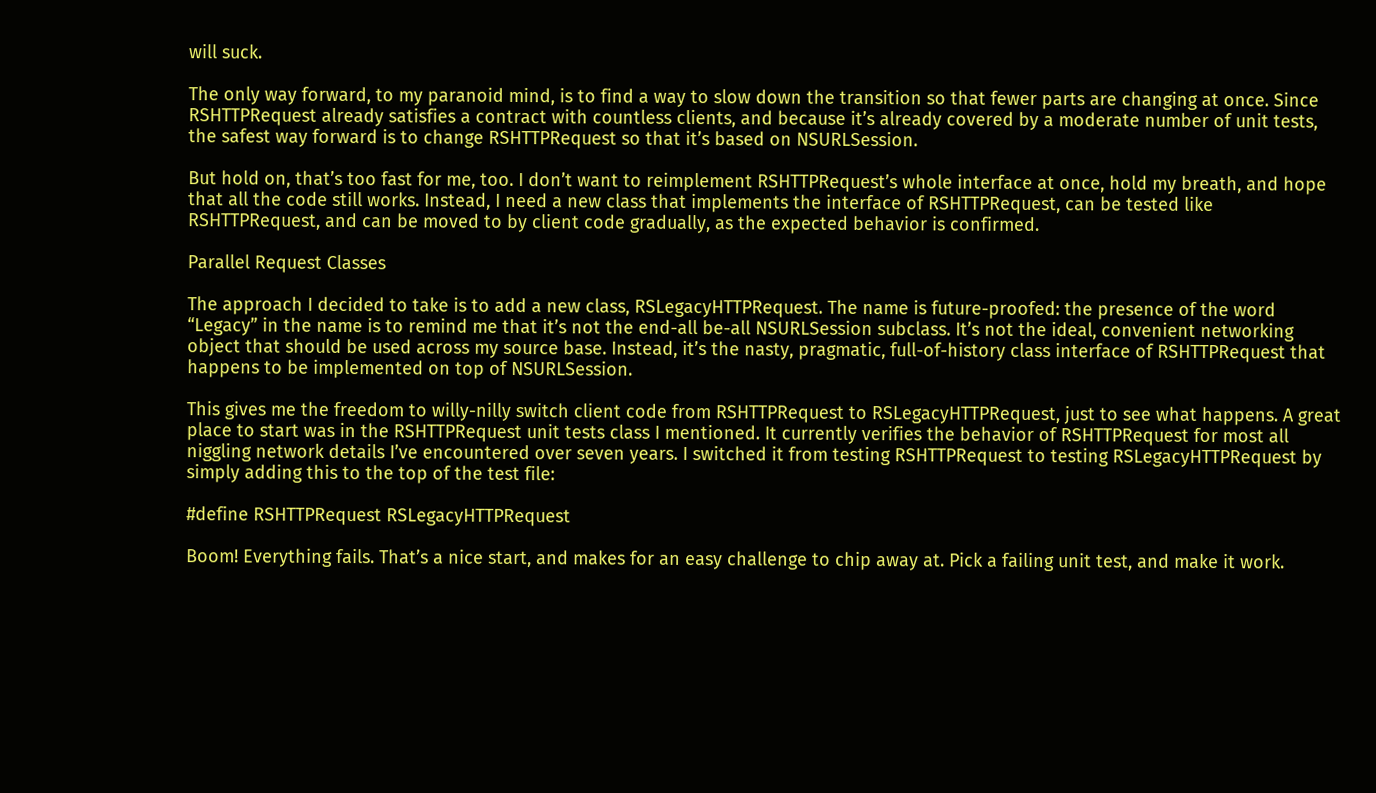will suck.

The only way forward, to my paranoid mind, is to find a way to slow down the transition so that fewer parts are changing at once. Since RSHTTPRequest already satisfies a contract with countless clients, and because it’s already covered by a moderate number of unit tests, the safest way forward is to change RSHTTPRequest so that it’s based on NSURLSession.

But hold on, that’s too fast for me, too. I don’t want to reimplement RSHTTPRequest’s whole interface at once, hold my breath, and hope that all the code still works. Instead, I need a new class that implements the interface of RSHTTPRequest, can be tested like RSHTTPRequest, and can be moved to by client code gradually, as the expected behavior is confirmed.

Parallel Request Classes

The approach I decided to take is to add a new class, RSLegacyHTTPRequest. The name is future-proofed: the presence of the word “Legacy” in the name is to remind me that it’s not the end-all be-all NSURLSession subclass. It’s not the ideal, convenient networking object that should be used across my source base. Instead, it’s the nasty, pragmatic, full-of-history class interface of RSHTTPRequest that happens to be implemented on top of NSURLSession.

This gives me the freedom to willy-nilly switch client code from RSHTTPRequest to RSLegacyHTTPRequest, just to see what happens. A great place to start was in the RSHTTPRequest unit tests class I mentioned. It currently verifies the behavior of RSHTTPRequest for most all niggling network details I’ve encountered over seven years. I switched it from testing RSHTTPRequest to testing RSLegacyHTTPRequest by simply adding this to the top of the test file:

#define RSHTTPRequest RSLegacyHTTPRequest

Boom! Everything fails. That’s a nice start, and makes for an easy challenge to chip away at. Pick a failing unit test, and make it work.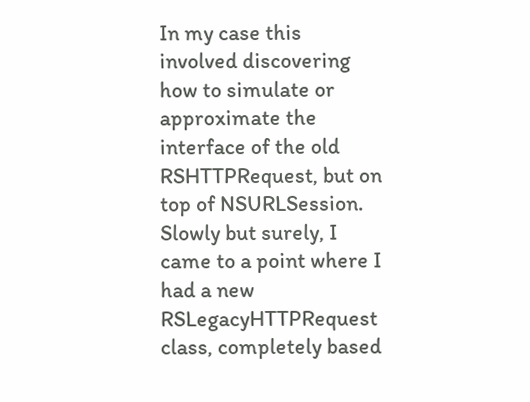In my case this involved discovering how to simulate or approximate the interface of the old RSHTTPRequest, but on top of NSURLSession. Slowly but surely, I came to a point where I had a new RSLegacyHTTPRequest class, completely based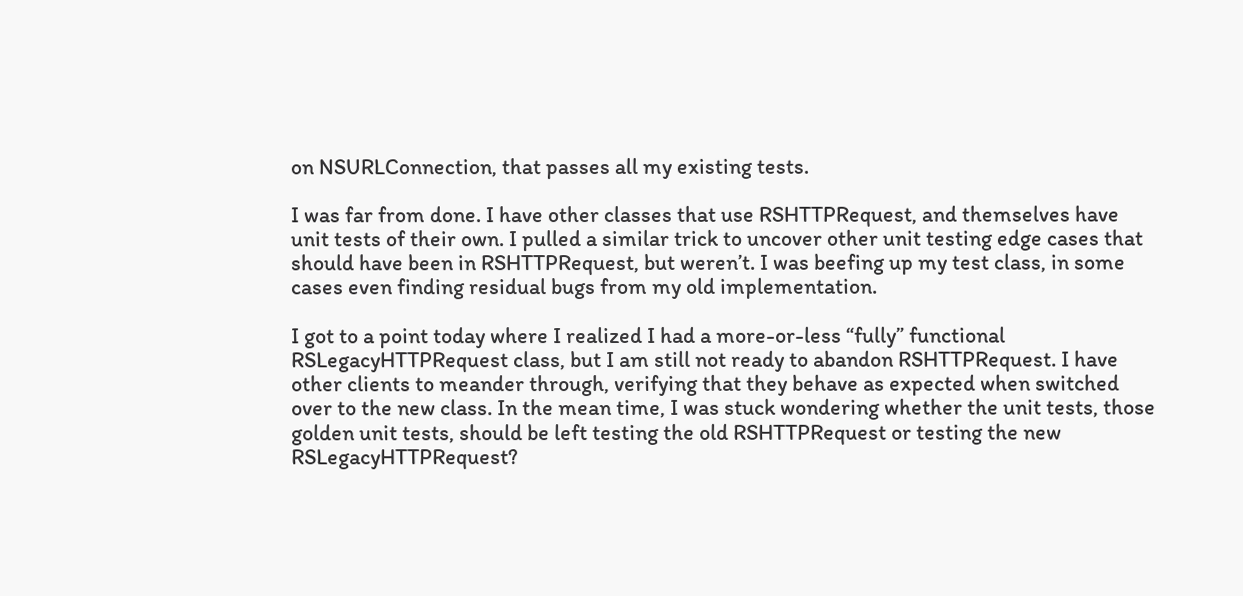on NSURLConnection, that passes all my existing tests.

I was far from done. I have other classes that use RSHTTPRequest, and themselves have unit tests of their own. I pulled a similar trick to uncover other unit testing edge cases that should have been in RSHTTPRequest, but weren’t. I was beefing up my test class, in some cases even finding residual bugs from my old implementation.

I got to a point today where I realized I had a more-or-less “fully” functional RSLegacyHTTPRequest class, but I am still not ready to abandon RSHTTPRequest. I have other clients to meander through, verifying that they behave as expected when switched over to the new class. In the mean time, I was stuck wondering whether the unit tests, those golden unit tests, should be left testing the old RSHTTPRequest or testing the new RSLegacyHTTPRequest?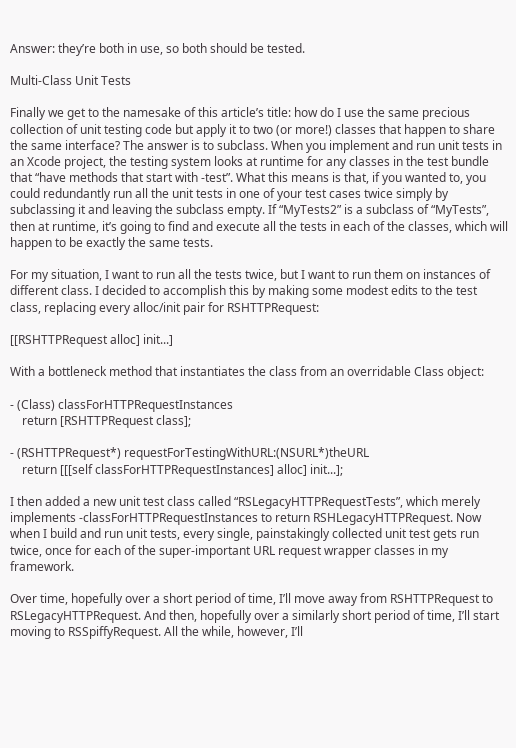Answer: they’re both in use, so both should be tested.

Multi-Class Unit Tests

Finally we get to the namesake of this article’s title: how do I use the same precious collection of unit testing code but apply it to two (or more!) classes that happen to share the same interface? The answer is to subclass. When you implement and run unit tests in an Xcode project, the testing system looks at runtime for any classes in the test bundle that “have methods that start with -test”. What this means is that, if you wanted to, you could redundantly run all the unit tests in one of your test cases twice simply by subclassing it and leaving the subclass empty. If “MyTests2” is a subclass of “MyTests”, then at runtime, it’s going to find and execute all the tests in each of the classes, which will happen to be exactly the same tests.

For my situation, I want to run all the tests twice, but I want to run them on instances of different class. I decided to accomplish this by making some modest edits to the test class, replacing every alloc/init pair for RSHTTPRequest:

[[RSHTTPRequest alloc] init...]

With a bottleneck method that instantiates the class from an overridable Class object:

- (Class) classForHTTPRequestInstances
    return [RSHTTPRequest class];

- (RSHTTPRequest*) requestForTestingWithURL:(NSURL*)theURL
    return [[[self classForHTTPRequestInstances] alloc] init...];

I then added a new unit test class called “RSLegacyHTTPRequestTests”, which merely implements -classForHTTPRequestInstances to return RSHLegacyHTTPRequest. Now when I build and run unit tests, every single, painstakingly collected unit test gets run twice, once for each of the super-important URL request wrapper classes in my framework.

Over time, hopefully over a short period of time, I’ll move away from RSHTTPRequest to RSLegacyHTTPRequest. And then, hopefully over a similarly short period of time, I’ll start moving to RSSpiffyRequest. All the while, however, I’ll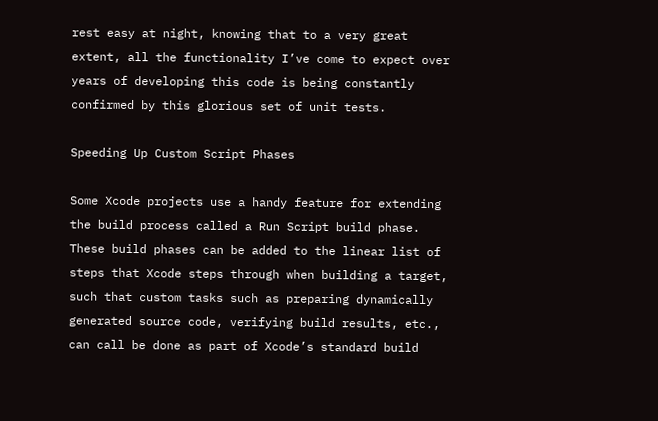rest easy at night, knowing that to a very great extent, all the functionality I’ve come to expect over years of developing this code is being constantly confirmed by this glorious set of unit tests.

Speeding Up Custom Script Phases

Some Xcode projects use a handy feature for extending the build process called a Run Script build phase. These build phases can be added to the linear list of steps that Xcode steps through when building a target, such that custom tasks such as preparing dynamically generated source code, verifying build results, etc., can call be done as part of Xcode’s standard build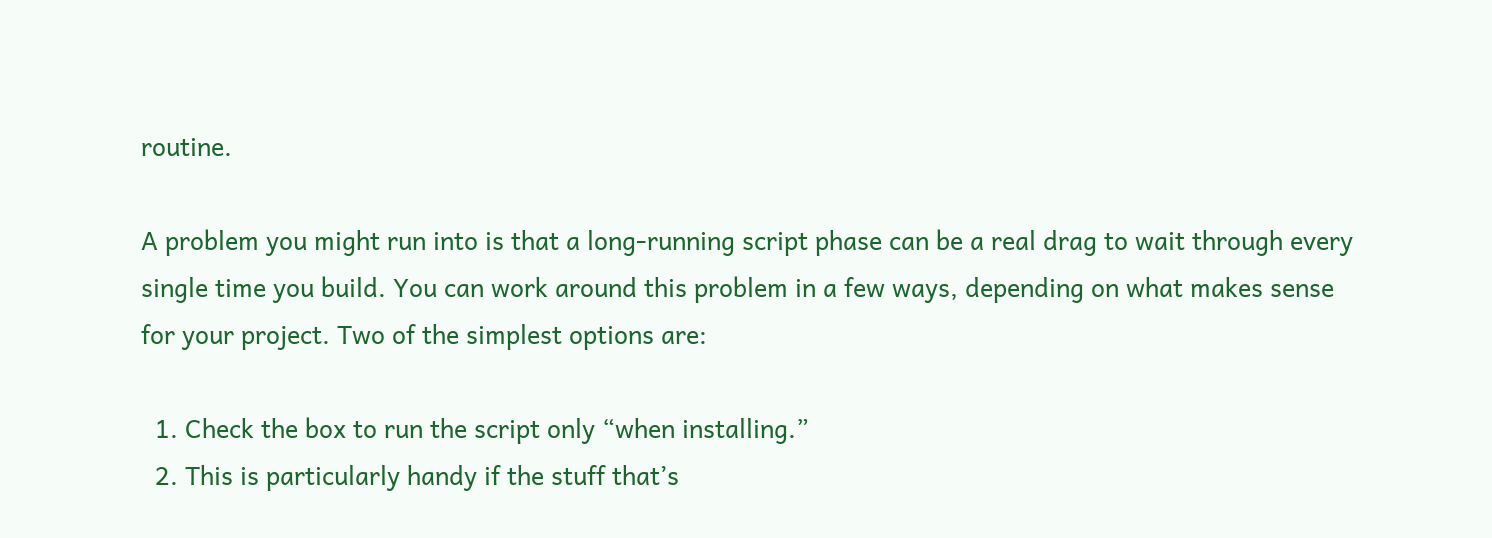routine.

A problem you might run into is that a long-running script phase can be a real drag to wait through every single time you build. You can work around this problem in a few ways, depending on what makes sense for your project. Two of the simplest options are:

  1. Check the box to run the script only “when installing.”
  2. This is particularly handy if the stuff that’s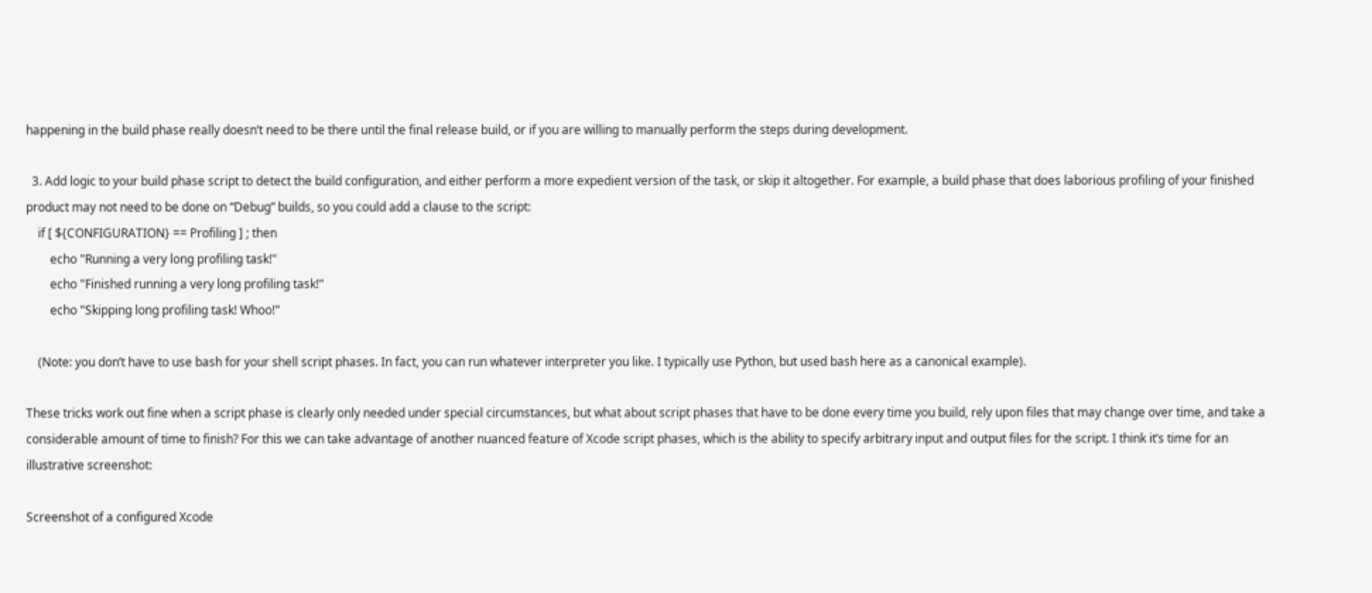happening in the build phase really doesn’t need to be there until the final release build, or if you are willing to manually perform the steps during development.

  3. Add logic to your build phase script to detect the build configuration, and either perform a more expedient version of the task, or skip it altogether. For example, a build phase that does laborious profiling of your finished product may not need to be done on “Debug” builds, so you could add a clause to the script:
    if [ ${CONFIGURATION} == Profiling ] ; then
        echo "Running a very long profiling task!"
        echo "Finished running a very long profiling task!"
        echo "Skipping long profiling task! Whoo!"

    (Note: you don’t have to use bash for your shell script phases. In fact, you can run whatever interpreter you like. I typically use Python, but used bash here as a canonical example).

These tricks work out fine when a script phase is clearly only needed under special circumstances, but what about script phases that have to be done every time you build, rely upon files that may change over time, and take a considerable amount of time to finish? For this we can take advantage of another nuanced feature of Xcode script phases, which is the ability to specify arbitrary input and output files for the script. I think it’s time for an illustrative screenshot:

Screenshot of a configured Xcode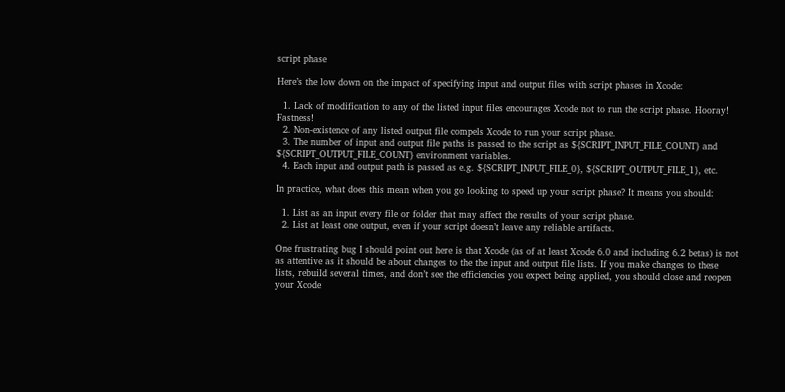script phase

Here’s the low down on the impact of specifying input and output files with script phases in Xcode:

  1. Lack of modification to any of the listed input files encourages Xcode not to run the script phase. Hooray! Fastness!
  2. Non-existence of any listed output file compels Xcode to run your script phase.
  3. The number of input and output file paths is passed to the script as ${SCRIPT_INPUT_FILE_COUNT} and ${SCRIPT_OUTPUT_FILE_COUNT} environment variables.
  4. Each input and output path is passed as e.g. ${SCRIPT_INPUT_FILE_0}, ${SCRIPT_OUTPUT_FILE_1}, etc.

In practice, what does this mean when you go looking to speed up your script phase? It means you should:

  1. List as an input every file or folder that may affect the results of your script phase.
  2. List at least one output, even if your script doesn’t leave any reliable artifacts.

One frustrating bug I should point out here is that Xcode (as of at least Xcode 6.0 and including 6.2 betas) is not as attentive as it should be about changes to the the input and output file lists. If you make changes to these lists, rebuild several times, and don’t see the efficiencies you expect being applied, you should close and reopen your Xcode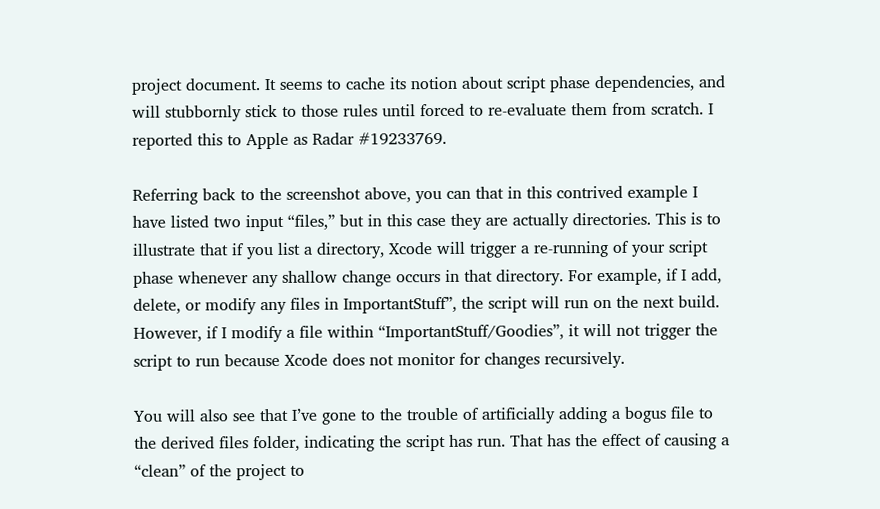project document. It seems to cache its notion about script phase dependencies, and will stubbornly stick to those rules until forced to re-evaluate them from scratch. I reported this to Apple as Radar #19233769.

Referring back to the screenshot above, you can that in this contrived example I have listed two input “files,” but in this case they are actually directories. This is to illustrate that if you list a directory, Xcode will trigger a re-running of your script phase whenever any shallow change occurs in that directory. For example, if I add, delete, or modify any files in ImportantStuff”, the script will run on the next build. However, if I modify a file within “ImportantStuff/Goodies”, it will not trigger the script to run because Xcode does not monitor for changes recursively.

You will also see that I’ve gone to the trouble of artificially adding a bogus file to the derived files folder, indicating the script has run. That has the effect of causing a “clean” of the project to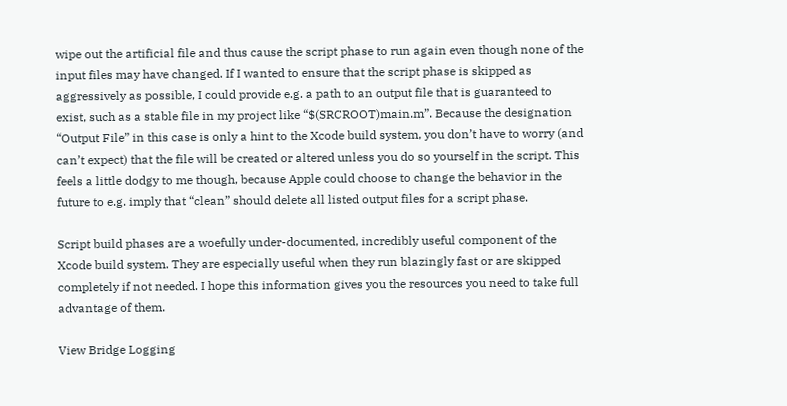wipe out the artificial file and thus cause the script phase to run again even though none of the input files may have changed. If I wanted to ensure that the script phase is skipped as aggressively as possible, I could provide e.g. a path to an output file that is guaranteed to exist, such as a stable file in my project like “$(SRCROOT)main.m”. Because the designation “Output File” in this case is only a hint to the Xcode build system, you don’t have to worry (and can’t expect) that the file will be created or altered unless you do so yourself in the script. This feels a little dodgy to me though, because Apple could choose to change the behavior in the future to e.g. imply that “clean” should delete all listed output files for a script phase.

Script build phases are a woefully under-documented, incredibly useful component of the Xcode build system. They are especially useful when they run blazingly fast or are skipped completely if not needed. I hope this information gives you the resources you need to take full advantage of them.

View Bridge Logging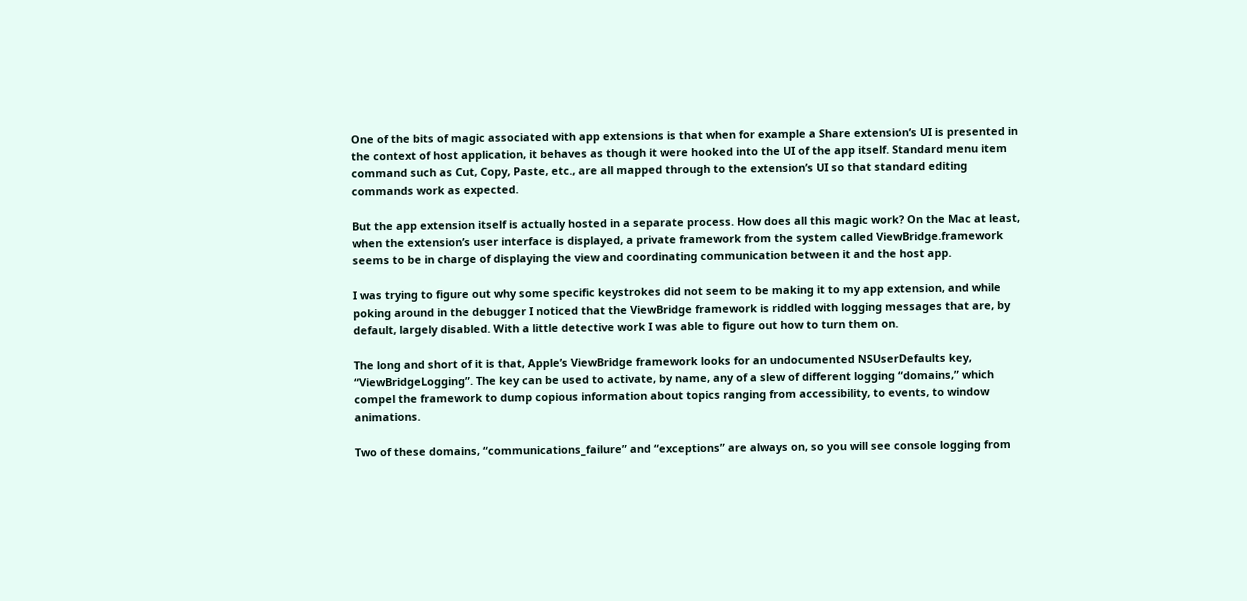One of the bits of magic associated with app extensions is that when for example a Share extension’s UI is presented in the context of host application, it behaves as though it were hooked into the UI of the app itself. Standard menu item command such as Cut, Copy, Paste, etc., are all mapped through to the extension’s UI so that standard editing commands work as expected.

But the app extension itself is actually hosted in a separate process. How does all this magic work? On the Mac at least, when the extension’s user interface is displayed, a private framework from the system called ViewBridge.framework seems to be in charge of displaying the view and coordinating communication between it and the host app.

I was trying to figure out why some specific keystrokes did not seem to be making it to my app extension, and while poking around in the debugger I noticed that the ViewBridge framework is riddled with logging messages that are, by default, largely disabled. With a little detective work I was able to figure out how to turn them on.

The long and short of it is that, Apple’s ViewBridge framework looks for an undocumented NSUserDefaults key, “ViewBridgeLogging”. The key can be used to activate, by name, any of a slew of different logging “domains,” which compel the framework to dump copious information about topics ranging from accessibility, to events, to window animations.

Two of these domains, “communications_failure” and “exceptions” are always on, so you will see console logging from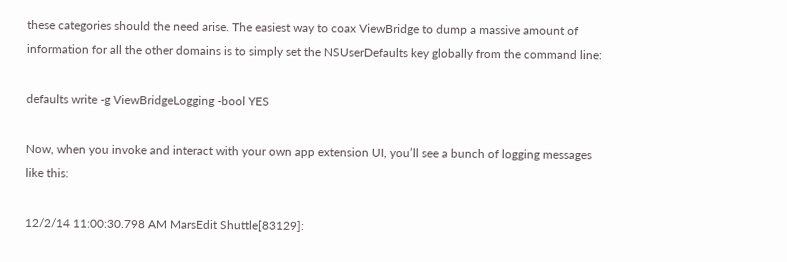these categories should the need arise. The easiest way to coax ViewBridge to dump a massive amount of information for all the other domains is to simply set the NSUserDefaults key globally from the command line:

defaults write -g ViewBridgeLogging -bool YES

Now, when you invoke and interact with your own app extension UI, you’ll see a bunch of logging messages like this:

12/2/14 11:00:30.798 AM MarsEdit Shuttle[83129]: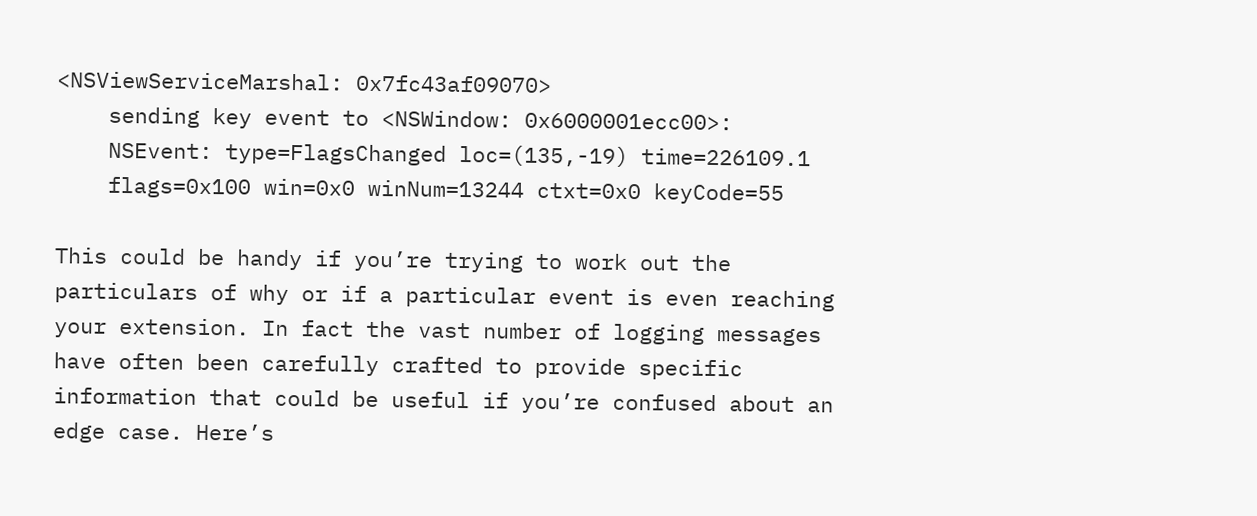<NSViewServiceMarshal: 0x7fc43af09070>
    sending key event to <NSWindow: 0x6000001ecc00>:
    NSEvent: type=FlagsChanged loc=(135,-19) time=226109.1
    flags=0x100 win=0x0 winNum=13244 ctxt=0x0 keyCode=55

This could be handy if you’re trying to work out the particulars of why or if a particular event is even reaching your extension. In fact the vast number of logging messages have often been carefully crafted to provide specific information that could be useful if you’re confused about an edge case. Here’s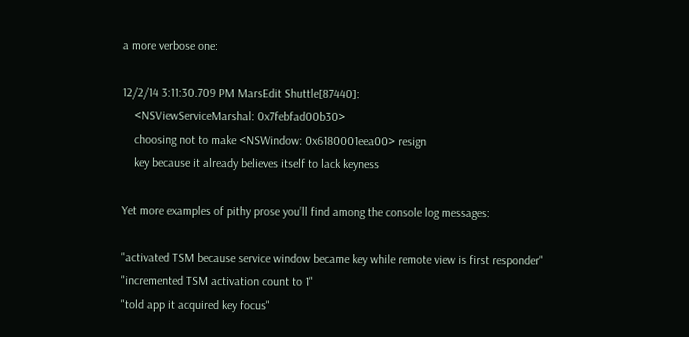a more verbose one:

12/2/14 3:11:30.709 PM MarsEdit Shuttle[87440]:
    <NSViewServiceMarshal: 0x7febfad00b30>
    choosing not to make <NSWindow: 0x6180001eea00> resign
    key because it already believes itself to lack keyness

Yet more examples of pithy prose you’ll find among the console log messages:

"activated TSM because service window became key while remote view is first responder"
"incremented TSM activation count to 1"
"told app it acquired key focus"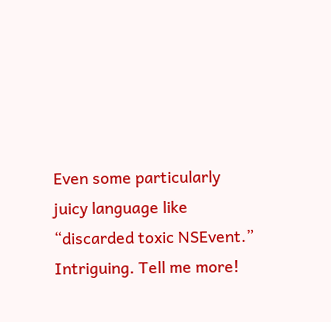Even some particularly juicy language like “discarded toxic NSEvent.” Intriguing. Tell me more!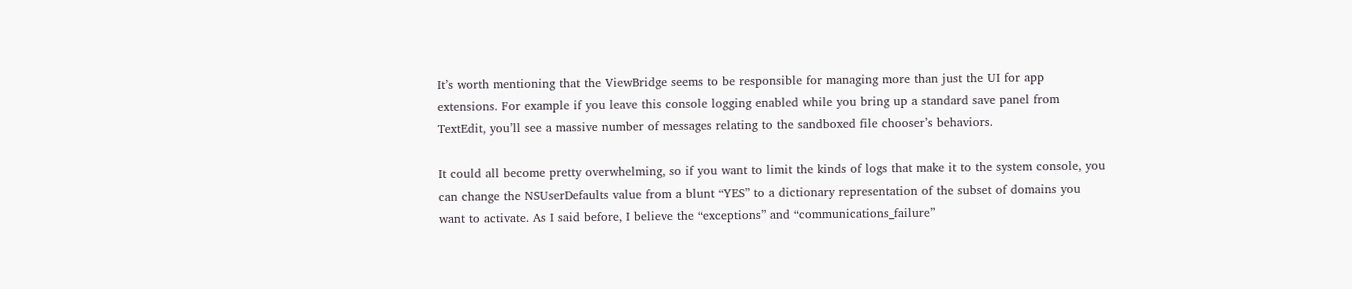It’s worth mentioning that the ViewBridge seems to be responsible for managing more than just the UI for app extensions. For example if you leave this console logging enabled while you bring up a standard save panel from TextEdit, you’ll see a massive number of messages relating to the sandboxed file chooser’s behaviors.

It could all become pretty overwhelming, so if you want to limit the kinds of logs that make it to the system console, you can change the NSUserDefaults value from a blunt “YES” to a dictionary representation of the subset of domains you want to activate. As I said before, I believe the “exceptions” and “communications_failure”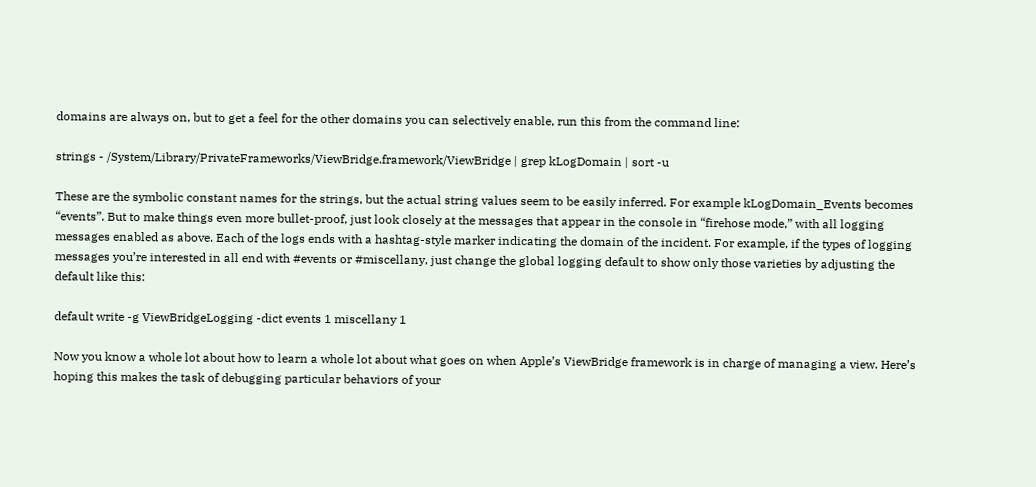domains are always on, but to get a feel for the other domains you can selectively enable, run this from the command line:

strings - /System/Library/PrivateFrameworks/ViewBridge.framework/ViewBridge | grep kLogDomain | sort -u

These are the symbolic constant names for the strings, but the actual string values seem to be easily inferred. For example kLogDomain_Events becomes “events”. But to make things even more bullet-proof, just look closely at the messages that appear in the console in “firehose mode,” with all logging messages enabled as above. Each of the logs ends with a hashtag-style marker indicating the domain of the incident. For example, if the types of logging messages you’re interested in all end with #events or #miscellany, just change the global logging default to show only those varieties by adjusting the default like this:

default write -g ViewBridgeLogging -dict events 1 miscellany 1

Now you know a whole lot about how to learn a whole lot about what goes on when Apple’s ViewBridge framework is in charge of managing a view. Here’s hoping this makes the task of debugging particular behaviors of your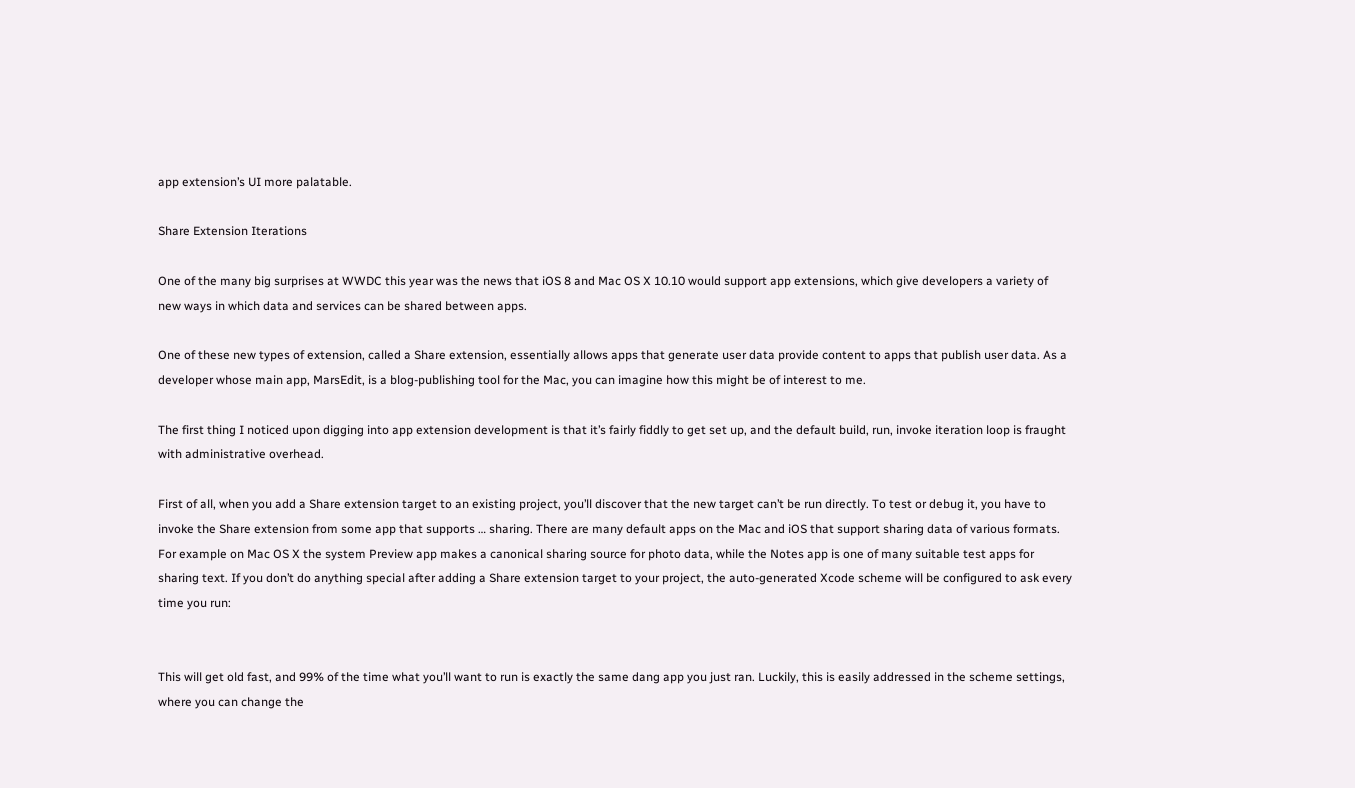app extension’s UI more palatable.

Share Extension Iterations

One of the many big surprises at WWDC this year was the news that iOS 8 and Mac OS X 10.10 would support app extensions, which give developers a variety of new ways in which data and services can be shared between apps.

One of these new types of extension, called a Share extension, essentially allows apps that generate user data provide content to apps that publish user data. As a developer whose main app, MarsEdit, is a blog-publishing tool for the Mac, you can imagine how this might be of interest to me.

The first thing I noticed upon digging into app extension development is that it’s fairly fiddly to get set up, and the default build, run, invoke iteration loop is fraught with administrative overhead.

First of all, when you add a Share extension target to an existing project, you’ll discover that the new target can’t be run directly. To test or debug it, you have to invoke the Share extension from some app that supports … sharing. There are many default apps on the Mac and iOS that support sharing data of various formats. For example on Mac OS X the system Preview app makes a canonical sharing source for photo data, while the Notes app is one of many suitable test apps for sharing text. If you don’t do anything special after adding a Share extension target to your project, the auto-generated Xcode scheme will be configured to ask every time you run:


This will get old fast, and 99% of the time what you’ll want to run is exactly the same dang app you just ran. Luckily, this is easily addressed in the scheme settings, where you can change the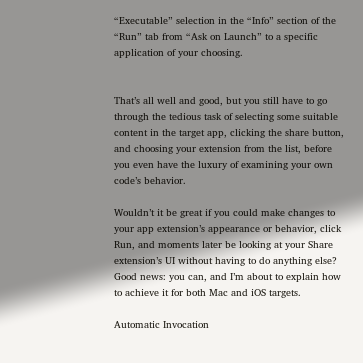“Executable” selection in the “Info” section of the “Run” tab from “Ask on Launch” to a specific application of your choosing.


That’s all well and good, but you still have to go through the tedious task of selecting some suitable content in the target app, clicking the share button, and choosing your extension from the list, before you even have the luxury of examining your own code’s behavior.

Wouldn’t it be great if you could make changes to your app extension’s appearance or behavior, click Run, and moments later be looking at your Share extension’s UI without having to do anything else? Good news: you can, and I’m about to explain how to achieve it for both Mac and iOS targets.

Automatic Invocation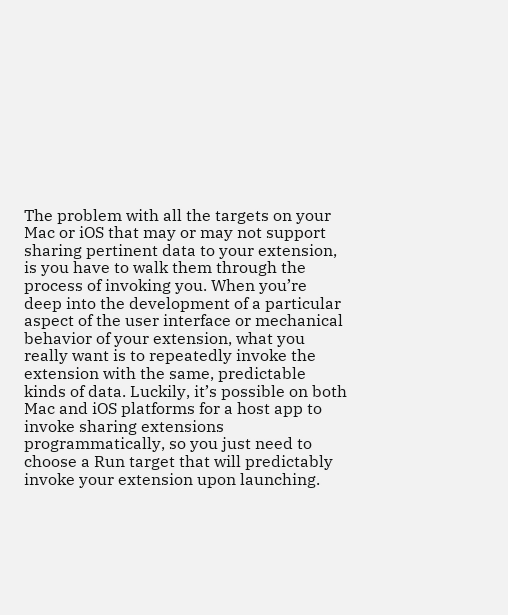The problem with all the targets on your Mac or iOS that may or may not support sharing pertinent data to your extension, is you have to walk them through the process of invoking you. When you’re deep into the development of a particular aspect of the user interface or mechanical behavior of your extension, what you really want is to repeatedly invoke the extension with the same, predictable kinds of data. Luckily, it’s possible on both Mac and iOS platforms for a host app to invoke sharing extensions programmatically, so you just need to choose a Run target that will predictably invoke your extension upon launching.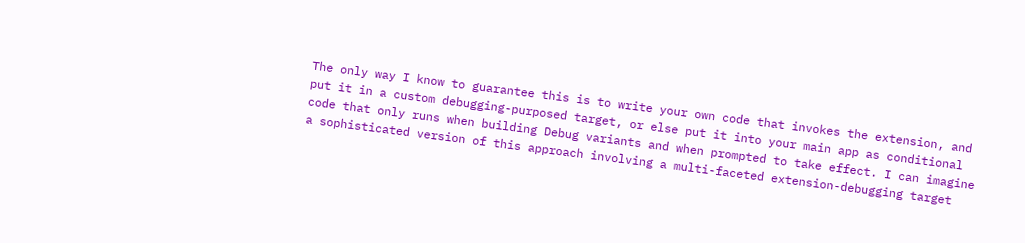The only way I know to guarantee this is to write your own code that invokes the extension, and put it in a custom debugging-purposed target, or else put it into your main app as conditional code that only runs when building Debug variants and when prompted to take effect. I can imagine a sophisticated version of this approach involving a multi-faceted extension-debugging target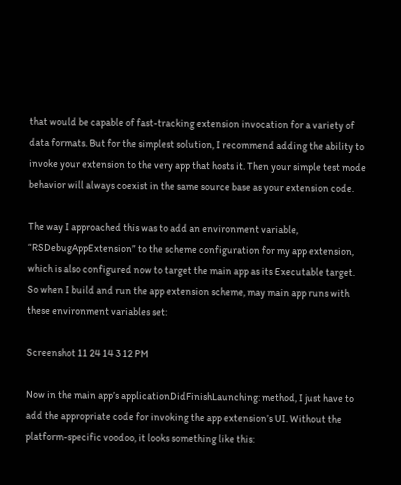that would be capable of fast-tracking extension invocation for a variety of data formats. But for the simplest solution, I recommend adding the ability to invoke your extension to the very app that hosts it. Then your simple test mode behavior will always coexist in the same source base as your extension code.

The way I approached this was to add an environment variable, “RSDebugAppExtension” to the scheme configuration for my app extension, which is also configured now to target the main app as its Executable target. So when I build and run the app extension scheme, may main app runs with these environment variables set:

Screenshot 11 24 14 3 12 PM

Now in the main app’s applicationDidFinishLaunching: method, I just have to add the appropriate code for invoking the app extension’s UI. Without the platform-specific voodoo, it looks something like this: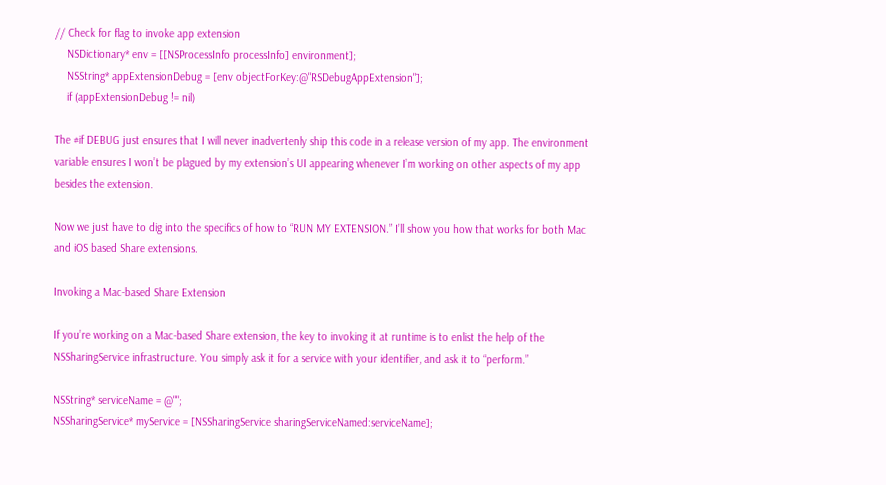// Check for flag to invoke app extension
    NSDictionary* env = [[NSProcessInfo processInfo] environment];
    NSString* appExtensionDebug = [env objectForKey:@"RSDebugAppExtension"];
    if (appExtensionDebug != nil)

The #if DEBUG just ensures that I will never inadvertenly ship this code in a release version of my app. The environment variable ensures I won’t be plagued by my extension’s UI appearing whenever I’m working on other aspects of my app besides the extension.

Now we just have to dig into the specifics of how to “RUN MY EXTENSION.” I’ll show you how that works for both Mac and iOS based Share extensions.

Invoking a Mac-based Share Extension

If you’re working on a Mac-based Share extension, the key to invoking it at runtime is to enlist the help of the NSSharingService infrastructure. You simply ask it for a service with your identifier, and ask it to “perform.”

NSString* serviceName = @"";
NSSharingService* myService = [NSSharingService sharingServiceNamed:serviceName];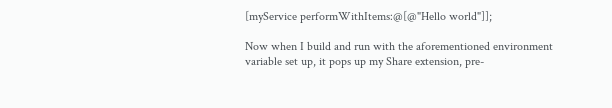[myService performWithItems:@[@"Hello world"]];

Now when I build and run with the aforementioned environment variable set up, it pops up my Share extension, pre-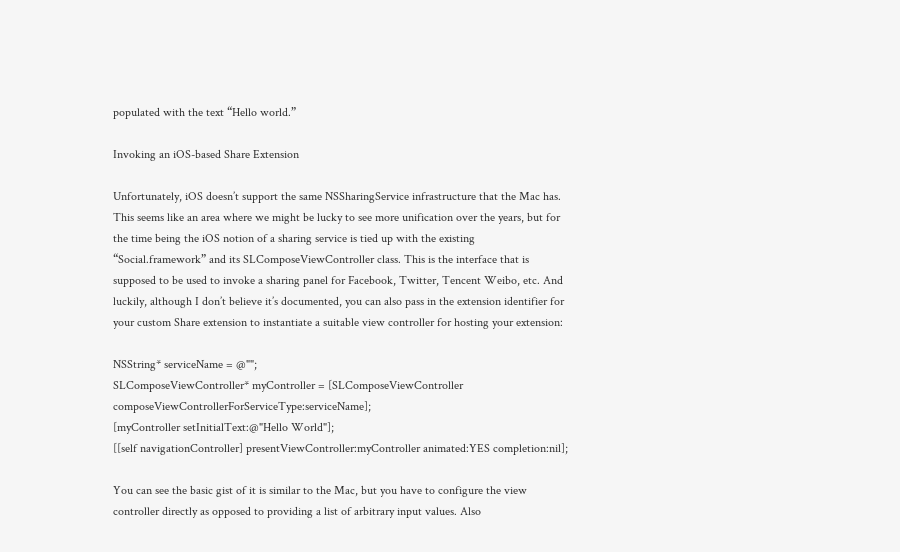populated with the text “Hello world.”

Invoking an iOS-based Share Extension

Unfortunately, iOS doesn’t support the same NSSharingService infrastructure that the Mac has. This seems like an area where we might be lucky to see more unification over the years, but for the time being the iOS notion of a sharing service is tied up with the existing “Social.framework” and its SLComposeViewController class. This is the interface that is supposed to be used to invoke a sharing panel for Facebook, Twitter, Tencent Weibo, etc. And luckily, although I don’t believe it’s documented, you can also pass in the extension identifier for your custom Share extension to instantiate a suitable view controller for hosting your extension:

NSString* serviceName = @"";
SLComposeViewController* myController = [SLComposeViewController composeViewControllerForServiceType:serviceName];
[myController setInitialText:@"Hello World"];
[[self navigationController] presentViewController:myController animated:YES completion:nil];

You can see the basic gist of it is similar to the Mac, but you have to configure the view controller directly as opposed to providing a list of arbitrary input values. Also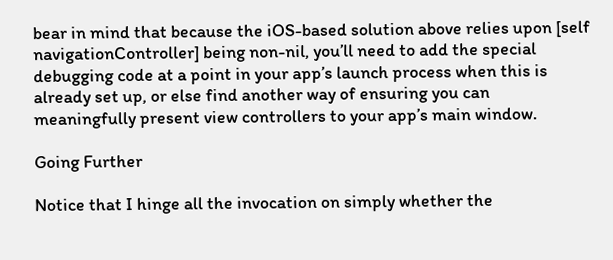bear in mind that because the iOS-based solution above relies upon [self navigationController] being non-nil, you’ll need to add the special debugging code at a point in your app’s launch process when this is already set up, or else find another way of ensuring you can meaningfully present view controllers to your app’s main window.

Going Further

Notice that I hinge all the invocation on simply whether the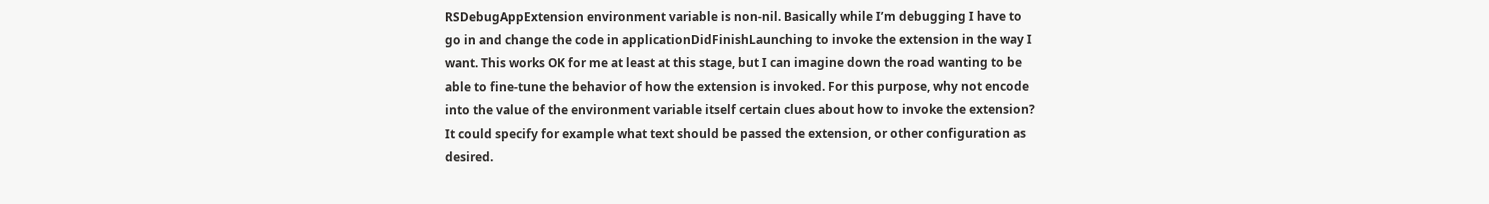RSDebugAppExtension environment variable is non-nil. Basically while I’m debugging I have to go in and change the code in applicationDidFinishLaunching to invoke the extension in the way I want. This works OK for me at least at this stage, but I can imagine down the road wanting to be able to fine-tune the behavior of how the extension is invoked. For this purpose, why not encode into the value of the environment variable itself certain clues about how to invoke the extension? It could specify for example what text should be passed the extension, or other configuration as desired.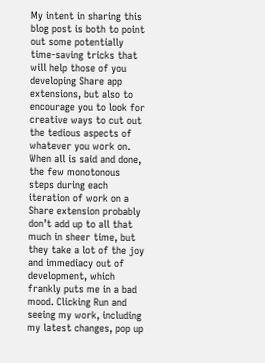My intent in sharing this blog post is both to point out some potentially time-saving tricks that will help those of you developing Share app extensions, but also to encourage you to look for creative ways to cut out the tedious aspects of whatever you work on. When all is said and done, the few monotonous steps during each iteration of work on a Share extension probably don’t add up to all that much in sheer time, but they take a lot of the joy and immediacy out of development, which frankly puts me in a bad mood. Clicking Run and seeing my work, including my latest changes, pop up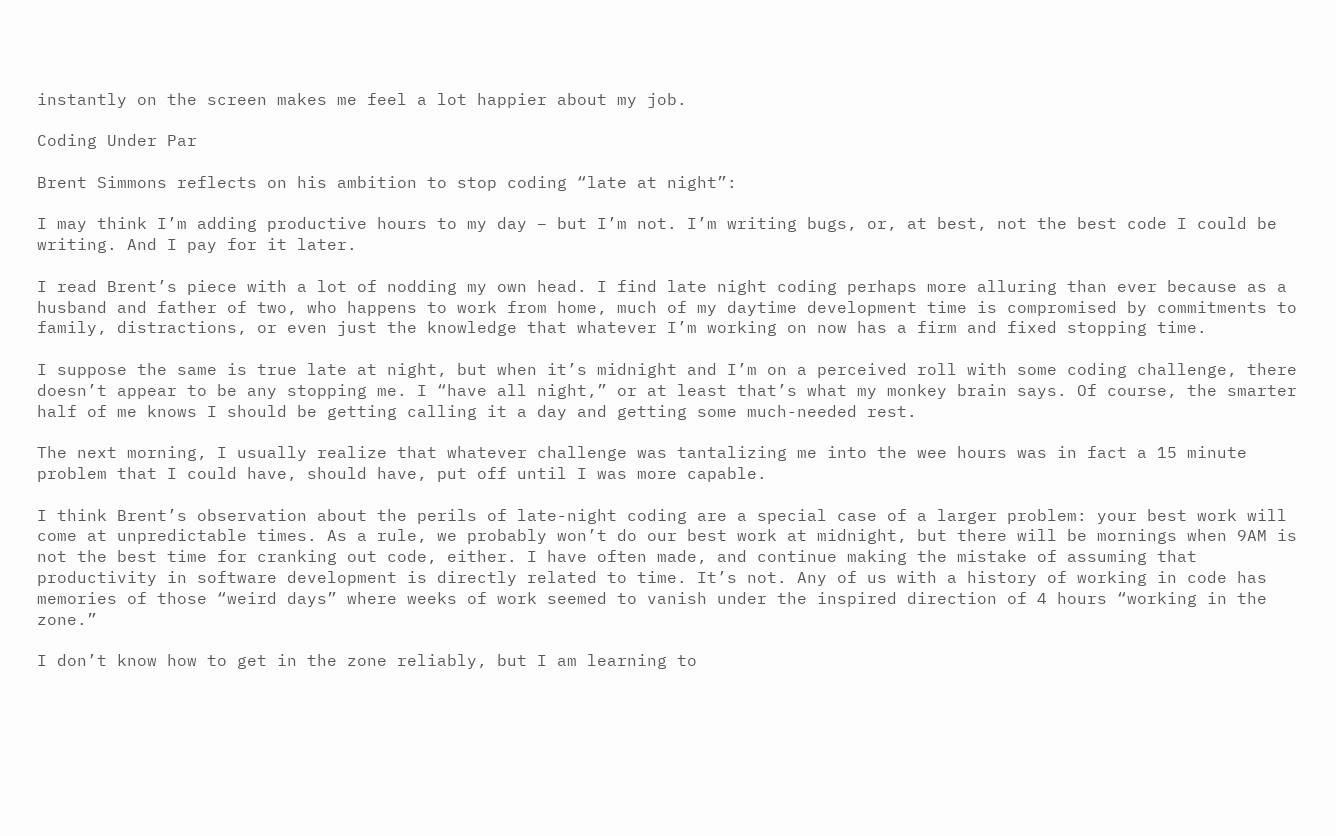instantly on the screen makes me feel a lot happier about my job.

Coding Under Par

Brent Simmons reflects on his ambition to stop coding “late at night”:

I may think I’m adding productive hours to my day – but I’m not. I’m writing bugs, or, at best, not the best code I could be writing. And I pay for it later.

I read Brent’s piece with a lot of nodding my own head. I find late night coding perhaps more alluring than ever because as a husband and father of two, who happens to work from home, much of my daytime development time is compromised by commitments to family, distractions, or even just the knowledge that whatever I’m working on now has a firm and fixed stopping time.

I suppose the same is true late at night, but when it’s midnight and I’m on a perceived roll with some coding challenge, there doesn’t appear to be any stopping me. I “have all night,” or at least that’s what my monkey brain says. Of course, the smarter half of me knows I should be getting calling it a day and getting some much-needed rest.

The next morning, I usually realize that whatever challenge was tantalizing me into the wee hours was in fact a 15 minute problem that I could have, should have, put off until I was more capable.

I think Brent’s observation about the perils of late-night coding are a special case of a larger problem: your best work will come at unpredictable times. As a rule, we probably won’t do our best work at midnight, but there will be mornings when 9AM is not the best time for cranking out code, either. I have often made, and continue making the mistake of assuming that productivity in software development is directly related to time. It’s not. Any of us with a history of working in code has memories of those “weird days” where weeks of work seemed to vanish under the inspired direction of 4 hours “working in the zone.”

I don’t know how to get in the zone reliably, but I am learning to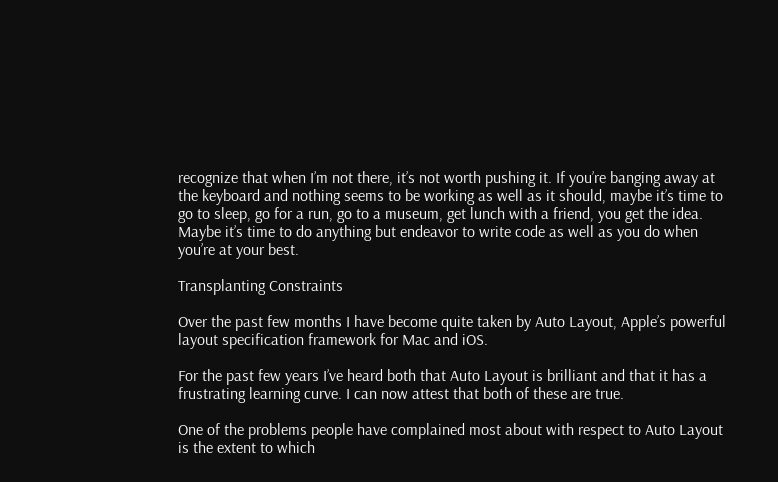recognize that when I’m not there, it’s not worth pushing it. If you’re banging away at the keyboard and nothing seems to be working as well as it should, maybe it’s time to go to sleep, go for a run, go to a museum, get lunch with a friend, you get the idea. Maybe it’s time to do anything but endeavor to write code as well as you do when you’re at your best.

Transplanting Constraints

Over the past few months I have become quite taken by Auto Layout, Apple’s powerful layout specification framework for Mac and iOS.

For the past few years I’ve heard both that Auto Layout is brilliant and that it has a frustrating learning curve. I can now attest that both of these are true.

One of the problems people have complained most about with respect to Auto Layout is the extent to which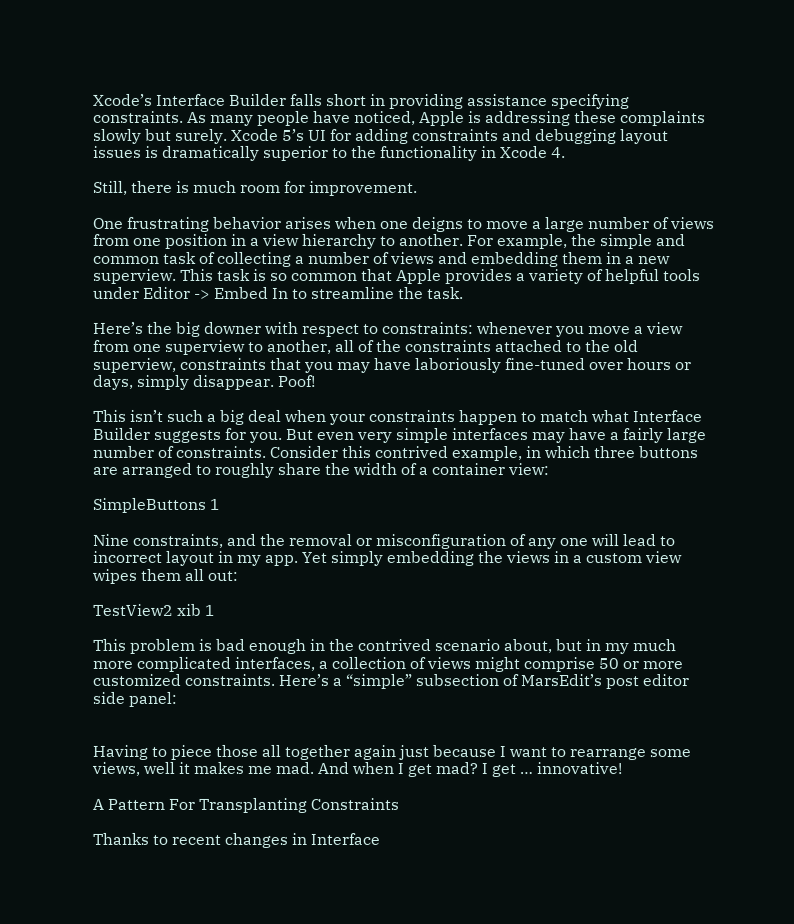Xcode’s Interface Builder falls short in providing assistance specifying constraints. As many people have noticed, Apple is addressing these complaints slowly but surely. Xcode 5’s UI for adding constraints and debugging layout issues is dramatically superior to the functionality in Xcode 4.

Still, there is much room for improvement.

One frustrating behavior arises when one deigns to move a large number of views from one position in a view hierarchy to another. For example, the simple and common task of collecting a number of views and embedding them in a new superview. This task is so common that Apple provides a variety of helpful tools under Editor -> Embed In to streamline the task.

Here’s the big downer with respect to constraints: whenever you move a view from one superview to another, all of the constraints attached to the old superview, constraints that you may have laboriously fine-tuned over hours or days, simply disappear. Poof!

This isn’t such a big deal when your constraints happen to match what Interface Builder suggests for you. But even very simple interfaces may have a fairly large number of constraints. Consider this contrived example, in which three buttons are arranged to roughly share the width of a container view:

SimpleButtons 1

Nine constraints, and the removal or misconfiguration of any one will lead to incorrect layout in my app. Yet simply embedding the views in a custom view wipes them all out:

TestView2 xib 1

This problem is bad enough in the contrived scenario about, but in my much more complicated interfaces, a collection of views might comprise 50 or more customized constraints. Here’s a “simple” subsection of MarsEdit’s post editor side panel:


Having to piece those all together again just because I want to rearrange some views, well it makes me mad. And when I get mad? I get … innovative!

A Pattern For Transplanting Constraints

Thanks to recent changes in Interface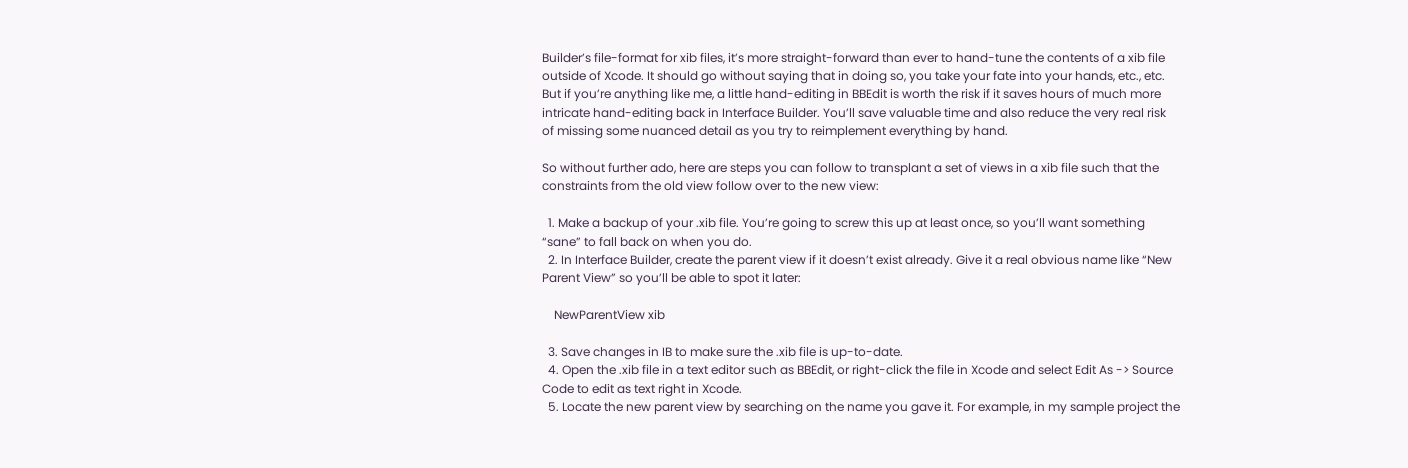Builder’s file-format for xib files, it’s more straight-forward than ever to hand-tune the contents of a xib file outside of Xcode. It should go without saying that in doing so, you take your fate into your hands, etc., etc. But if you’re anything like me, a little hand-editing in BBEdit is worth the risk if it saves hours of much more intricate hand-editing back in Interface Builder. You’ll save valuable time and also reduce the very real risk of missing some nuanced detail as you try to reimplement everything by hand.

So without further ado, here are steps you can follow to transplant a set of views in a xib file such that the constraints from the old view follow over to the new view:

  1. Make a backup of your .xib file. You’re going to screw this up at least once, so you’ll want something “sane” to fall back on when you do.
  2. In Interface Builder, create the parent view if it doesn’t exist already. Give it a real obvious name like “New Parent View” so you’ll be able to spot it later:

    NewParentView xib

  3. Save changes in IB to make sure the .xib file is up-to-date.
  4. Open the .xib file in a text editor such as BBEdit, or right-click the file in Xcode and select Edit As -> Source Code to edit as text right in Xcode.
  5. Locate the new parent view by searching on the name you gave it. For example, in my sample project the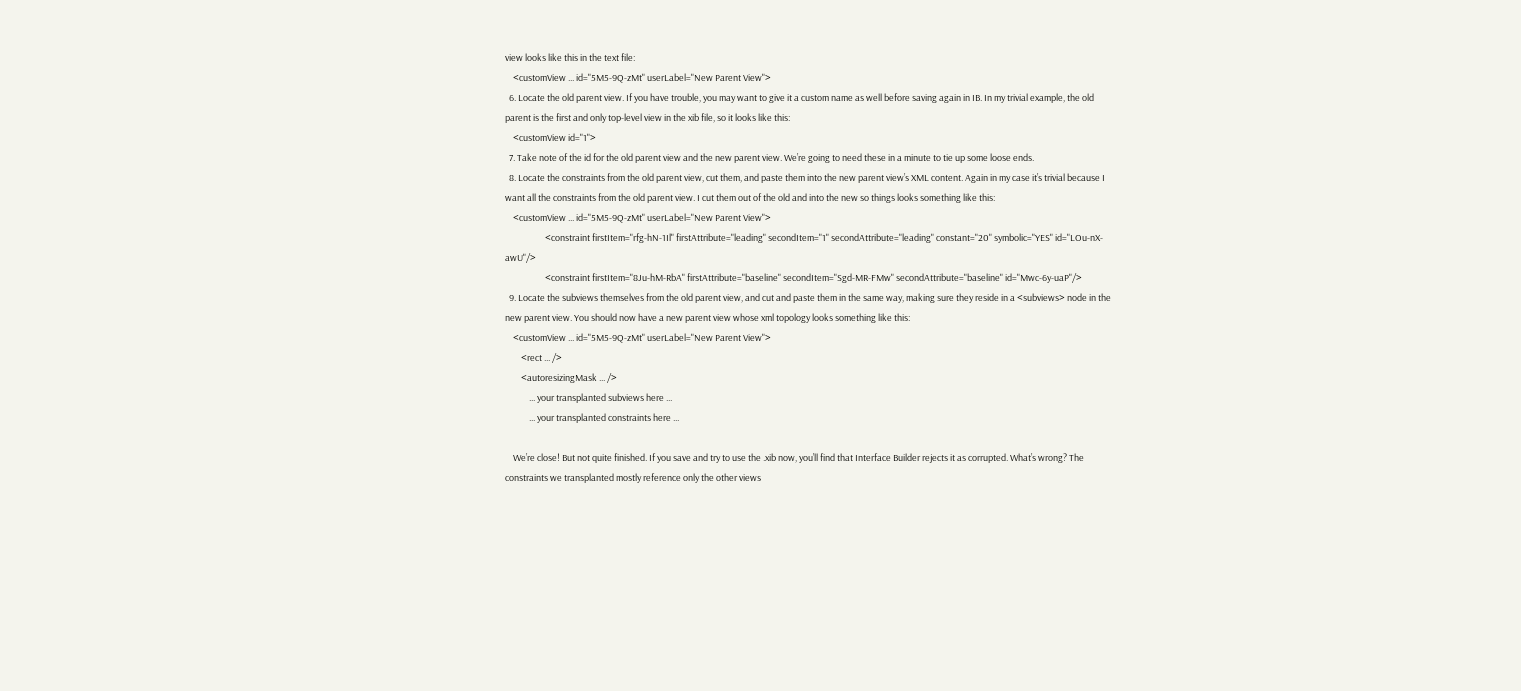view looks like this in the text file:
    <customView ... id="5M5-9Q-zMt" userLabel="New Parent View">
  6. Locate the old parent view. If you have trouble, you may want to give it a custom name as well before saving again in IB. In my trivial example, the old parent is the first and only top-level view in the xib file, so it looks like this:
    <customView id="1">
  7. Take note of the id for the old parent view and the new parent view. We’re going to need these in a minute to tie up some loose ends.
  8. Locate the constraints from the old parent view, cut them, and paste them into the new parent view’s XML content. Again in my case it’s trivial because I want all the constraints from the old parent view. I cut them out of the old and into the new so things looks something like this:
    <customView ... id="5M5-9Q-zMt" userLabel="New Parent View">
                    <constraint firstItem="rfg-hN-1Il" firstAttribute="leading" secondItem="1" secondAttribute="leading" constant="20" symbolic="YES" id="LOu-nX-awU"/>
                    <constraint firstItem="8Ju-hM-RbA" firstAttribute="baseline" secondItem="Sgd-MR-FMw" secondAttribute="baseline" id="Mwc-6y-uaP"/>
  9. Locate the subviews themselves from the old parent view, and cut and paste them in the same way, making sure they reside in a <subviews> node in the new parent view. You should now have a new parent view whose xml topology looks something like this:
    <customView ... id="5M5-9Q-zMt" userLabel="New Parent View">
        <rect ... />
        <autoresizingMask ... />
            ... your transplanted subviews here ...
            ... your transplanted constraints here ...

    We’re close! But not quite finished. If you save and try to use the .xib now, you’ll find that Interface Builder rejects it as corrupted. What’s wrong? The constraints we transplanted mostly reference only the other views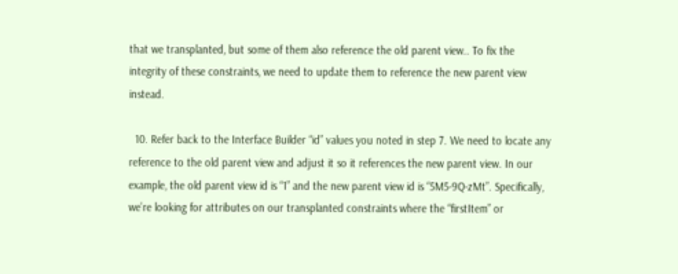that we transplanted, but some of them also reference the old parent view.. To fix the integrity of these constraints, we need to update them to reference the new parent view instead.

  10. Refer back to the Interface Builder “id” values you noted in step 7. We need to locate any reference to the old parent view and adjust it so it references the new parent view. In our example, the old parent view id is “1” and the new parent view id is “5M5-9Q-zMt”. Specifically, we’re looking for attributes on our transplanted constraints where the “firstItem” or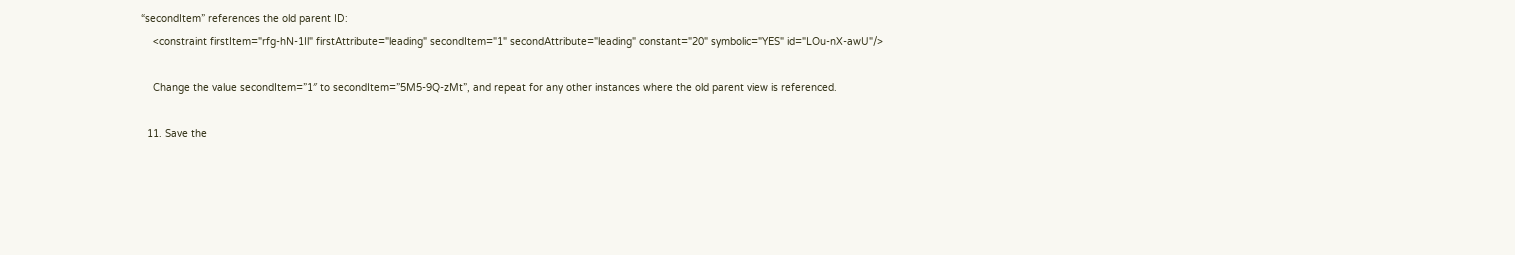“secondItem” references the old parent ID:
    <constraint firstItem="rfg-hN-1Il" firstAttribute="leading" secondItem="1" secondAttribute="leading" constant="20" symbolic="YES" id="LOu-nX-awU"/>

    Change the value secondItem=”1″ to secondItem=”5M5-9Q-zMt”, and repeat for any other instances where the old parent view is referenced.

  11. Save the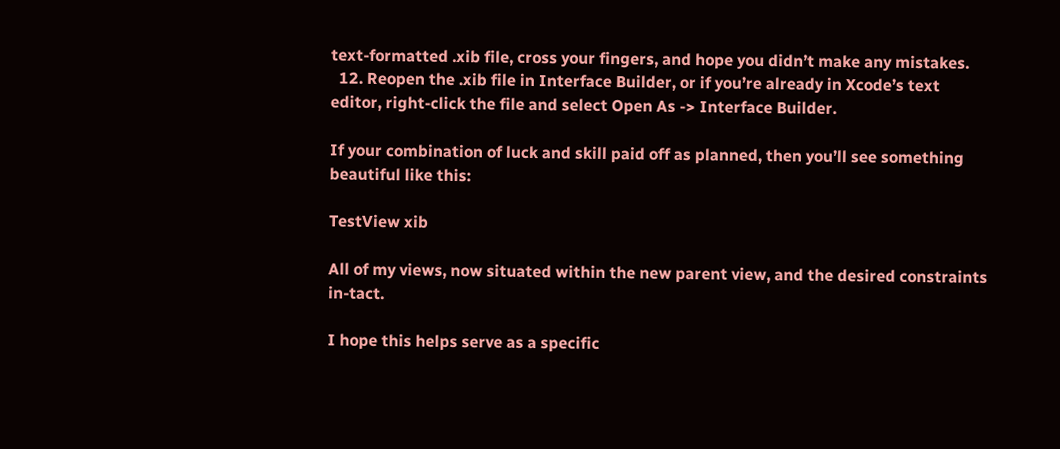text-formatted .xib file, cross your fingers, and hope you didn’t make any mistakes.
  12. Reopen the .xib file in Interface Builder, or if you’re already in Xcode’s text editor, right-click the file and select Open As -> Interface Builder.

If your combination of luck and skill paid off as planned, then you’ll see something beautiful like this:

TestView xib

All of my views, now situated within the new parent view, and the desired constraints in-tact.

I hope this helps serve as a specific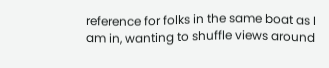reference for folks in the same boat as I am in, wanting to shuffle views around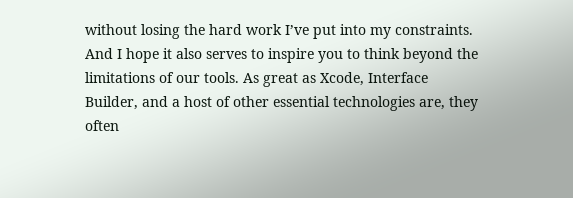without losing the hard work I’ve put into my constraints. And I hope it also serves to inspire you to think beyond the limitations of our tools. As great as Xcode, Interface Builder, and a host of other essential technologies are, they often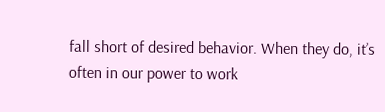fall short of desired behavior. When they do, it’s often in our power to work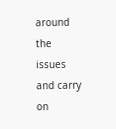around the issues and carry on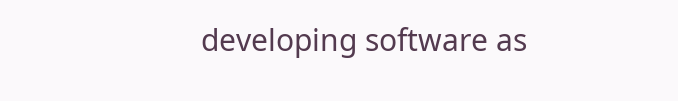developing software as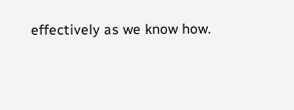effectively as we know how.